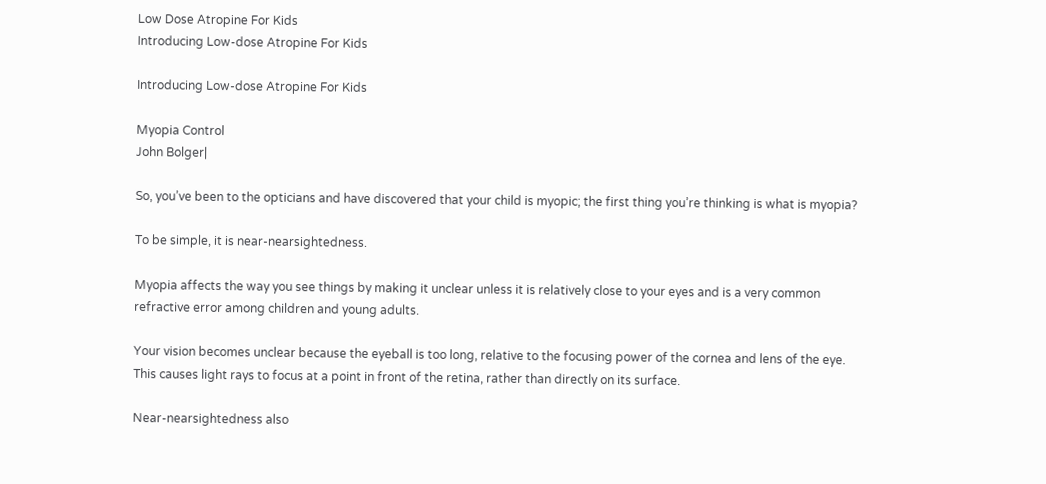Low Dose Atropine For Kids
Introducing Low-dose Atropine For Kids

Introducing Low-dose Atropine For Kids

Myopia Control
John Bolger|

So, you’ve been to the opticians and have discovered that your child is myopic; the first thing you’re thinking is what is myopia?

To be simple, it is near-nearsightedness.

Myopia affects the way you see things by making it unclear unless it is relatively close to your eyes and is a very common refractive error among children and young adults.

Your vision becomes unclear because the eyeball is too long, relative to the focusing power of the cornea and lens of the eye. This causes light rays to focus at a point in front of the retina, rather than directly on its surface.

Near-nearsightedness also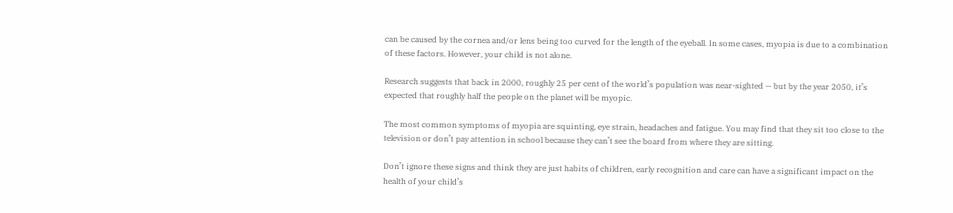can be caused by the cornea and/or lens being too curved for the length of the eyeball. In some cases, myopia is due to a combination of these factors. However, your child is not alone.

Research suggests that back in 2000, roughly 25 per cent of the world’s population was near-sighted — but by the year 2050, it’s expected that roughly half the people on the planet will be myopic.

The most common symptoms of myopia are squinting, eye strain, headaches and fatigue. You may find that they sit too close to the television or don’t pay attention in school because they can’t see the board from where they are sitting.

Don’t ignore these signs and think they are just habits of children, early recognition and care can have a significant impact on the health of your child’s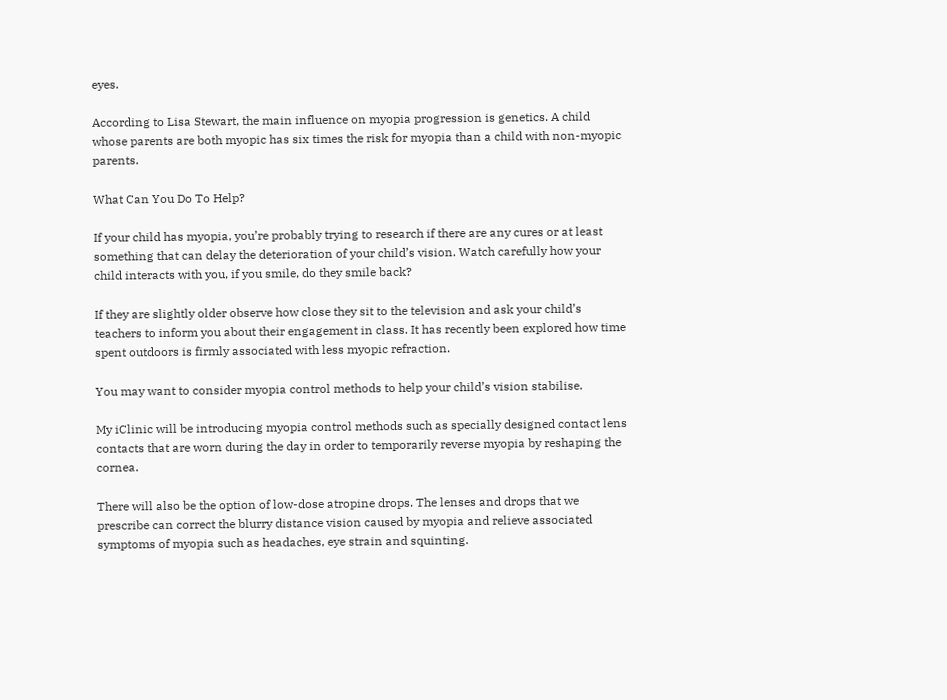eyes.

According to Lisa Stewart, the main influence on myopia progression is genetics. A child whose parents are both myopic has six times the risk for myopia than a child with non-myopic parents.

What Can You Do To Help?

If your child has myopia, you’re probably trying to research if there are any cures or at least something that can delay the deterioration of your child’s vision. Watch carefully how your child interacts with you, if you smile, do they smile back?

If they are slightly older observe how close they sit to the television and ask your child’s teachers to inform you about their engagement in class. It has recently been explored how time spent outdoors is firmly associated with less myopic refraction.

You may want to consider myopia control methods to help your child’s vision stabilise.

My iClinic will be introducing myopia control methods such as specially designed contact lens contacts that are worn during the day in order to temporarily reverse myopia by reshaping the cornea.

There will also be the option of low-dose atropine drops. The lenses and drops that we prescribe can correct the blurry distance vision caused by myopia and relieve associated symptoms of myopia such as headaches, eye strain and squinting.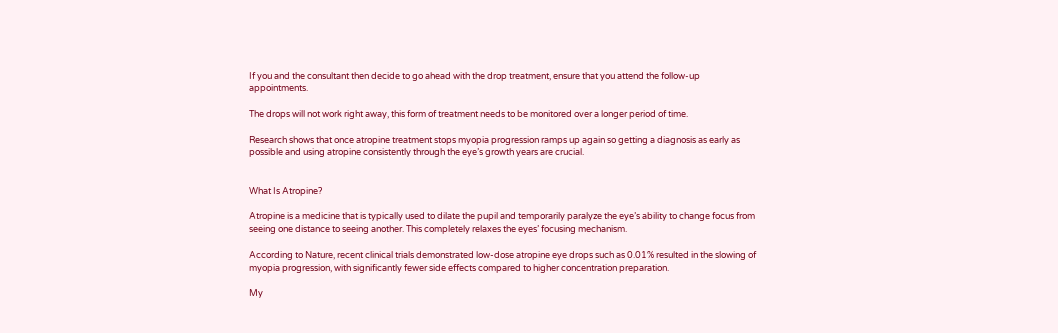If you and the consultant then decide to go ahead with the drop treatment, ensure that you attend the follow-up appointments.

The drops will not work right away, this form of treatment needs to be monitored over a longer period of time.

Research shows that once atropine treatment stops myopia progression ramps up again so getting a diagnosis as early as possible and using atropine consistently through the eye’s growth years are crucial.


What Is Atropine?

Atropine is a medicine that is typically used to dilate the pupil and temporarily paralyze the eye’s ability to change focus from seeing one distance to seeing another. This completely relaxes the eyes’ focusing mechanism.

According to Nature, recent clinical trials demonstrated low-dose atropine eye drops such as 0.01% resulted in the slowing of myopia progression, with significantly fewer side effects compared to higher concentration preparation.

My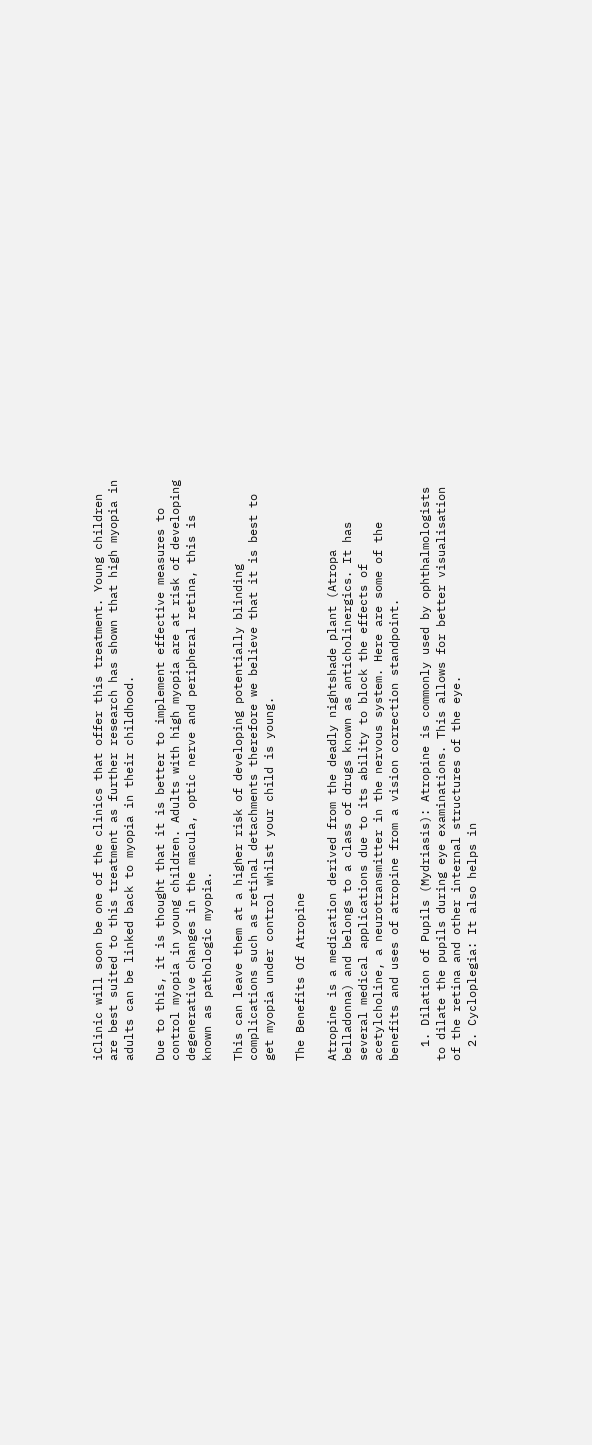iClinic will soon be one of the clinics that offer this treatment. Young children are best suited to this treatment as further research has shown that high myopia in adults can be linked back to myopia in their childhood.

Due to this, it is thought that it is better to implement effective measures to control myopia in young children. Adults with high myopia are at risk of developing degenerative changes in the macula, optic nerve and peripheral retina, this is known as pathologic myopia.

This can leave them at a higher risk of developing potentially blinding complications such as retinal detachments therefore we believe that it is best to get myopia under control whilst your child is young.

The Benefits Of Atropine

Atropine is a medication derived from the deadly nightshade plant (Atropa belladonna) and belongs to a class of drugs known as anticholinergics. It has several medical applications due to its ability to block the effects of acetylcholine, a neurotransmitter in the nervous system. Here are some of the benefits and uses of atropine from a vision correction standpoint.

  1. Dilation of Pupils (Mydriasis): Atropine is commonly used by ophthalmologists to dilate the pupils during eye examinations. This allows for better visualisation of the retina and other internal structures of the eye.
  2. Cycloplegia: It also helps in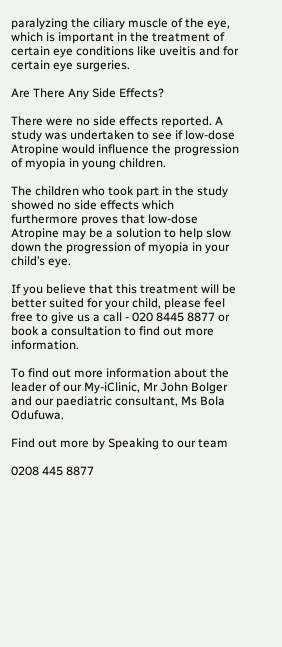paralyzing the ciliary muscle of the eye, which is important in the treatment of certain eye conditions like uveitis and for certain eye surgeries.

Are There Any Side Effects?

There were no side effects reported. A study was undertaken to see if low-dose Atropine would influence the progression of myopia in young children.

The children who took part in the study showed no side effects which furthermore proves that low-dose Atropine may be a solution to help slow down the progression of myopia in your child’s eye.

If you believe that this treatment will be better suited for your child, please feel free to give us a call - 020 8445 8877 or book a consultation to find out more information.

To find out more information about the leader of our My-iClinic, Mr John Bolger and our paediatric consultant, Ms Bola Odufuwa.

Find out more by Speaking to our team

0208 445 8877